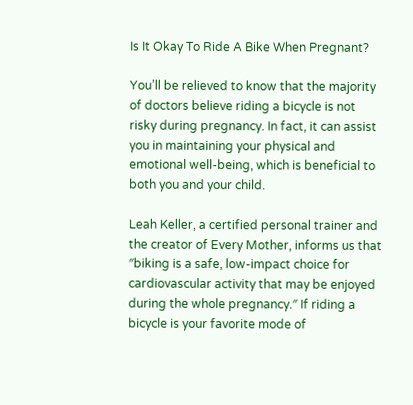Is It Okay To Ride A Bike When Pregnant?

You’ll be relieved to know that the majority of doctors believe riding a bicycle is not risky during pregnancy. In fact, it can assist you in maintaining your physical and emotional well-being, which is beneficial to both you and your child.

Leah Keller, a certified personal trainer and the creator of Every Mother, informs us that ″biking is a safe, low-impact choice for cardiovascular activity that may be enjoyed during the whole pregnancy.″ If riding a bicycle is your favorite mode of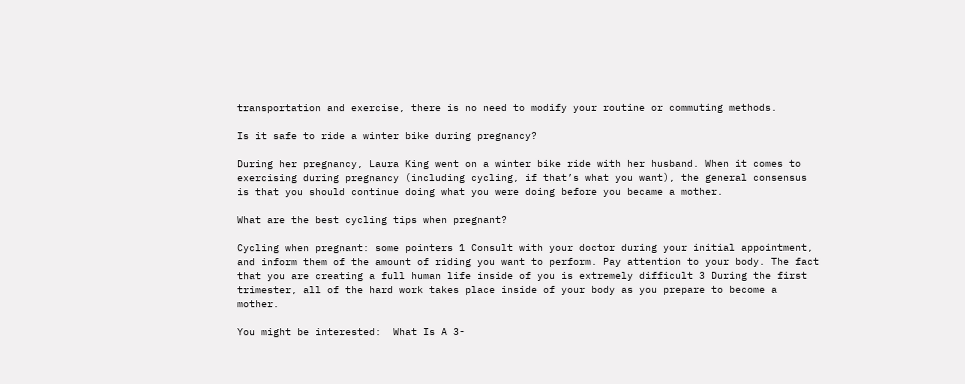transportation and exercise, there is no need to modify your routine or commuting methods.

Is it safe to ride a winter bike during pregnancy?

During her pregnancy, Laura King went on a winter bike ride with her husband. When it comes to exercising during pregnancy (including cycling, if that’s what you want), the general consensus is that you should continue doing what you were doing before you became a mother.

What are the best cycling tips when pregnant?

Cycling when pregnant: some pointers 1 Consult with your doctor during your initial appointment, and inform them of the amount of riding you want to perform. Pay attention to your body. The fact that you are creating a full human life inside of you is extremely difficult 3 During the first trimester, all of the hard work takes place inside of your body as you prepare to become a mother.

You might be interested:  What Is A 3-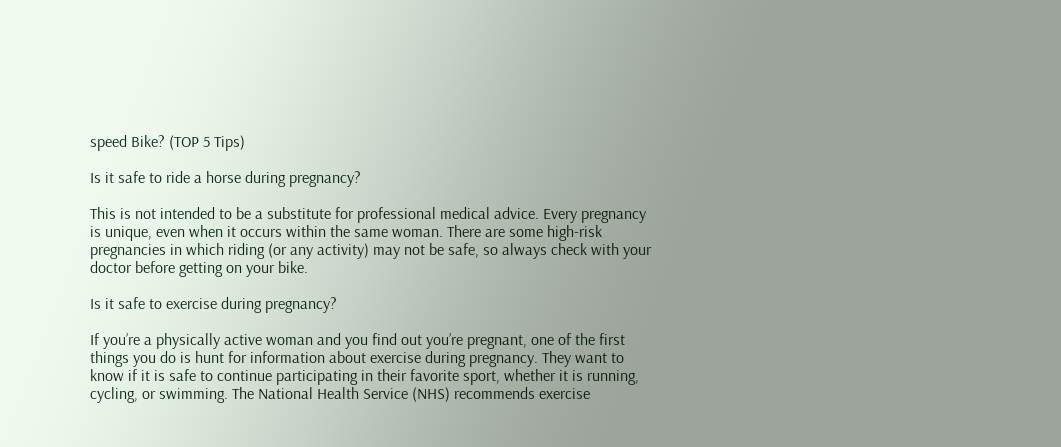speed Bike? (TOP 5 Tips)

Is it safe to ride a horse during pregnancy?

This is not intended to be a substitute for professional medical advice. Every pregnancy is unique, even when it occurs within the same woman. There are some high-risk pregnancies in which riding (or any activity) may not be safe, so always check with your doctor before getting on your bike.

Is it safe to exercise during pregnancy?

If you’re a physically active woman and you find out you’re pregnant, one of the first things you do is hunt for information about exercise during pregnancy. They want to know if it is safe to continue participating in their favorite sport, whether it is running, cycling, or swimming. The National Health Service (NHS) recommends exercise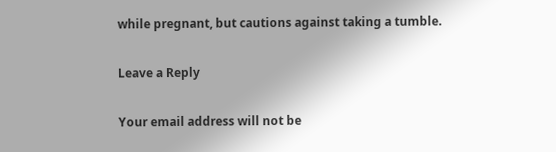while pregnant, but cautions against taking a tumble.

Leave a Reply

Your email address will not be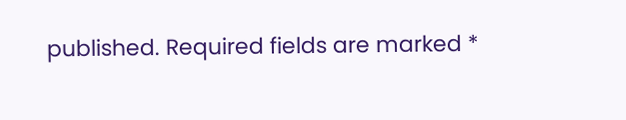published. Required fields are marked *